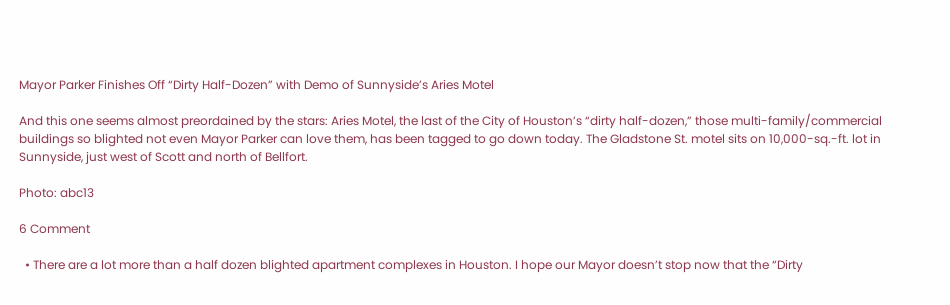Mayor Parker Finishes Off “Dirty Half-Dozen” with Demo of Sunnyside’s Aries Motel

And this one seems almost preordained by the stars: Aries Motel, the last of the City of Houston’s “dirty half-dozen,” those multi-family/commercial buildings so blighted not even Mayor Parker can love them, has been tagged to go down today. The Gladstone St. motel sits on 10,000-sq.-ft. lot in Sunnyside, just west of Scott and north of Bellfort.

Photo: abc13

6 Comment

  • There are a lot more than a half dozen blighted apartment complexes in Houston. I hope our Mayor doesn’t stop now that the “Dirty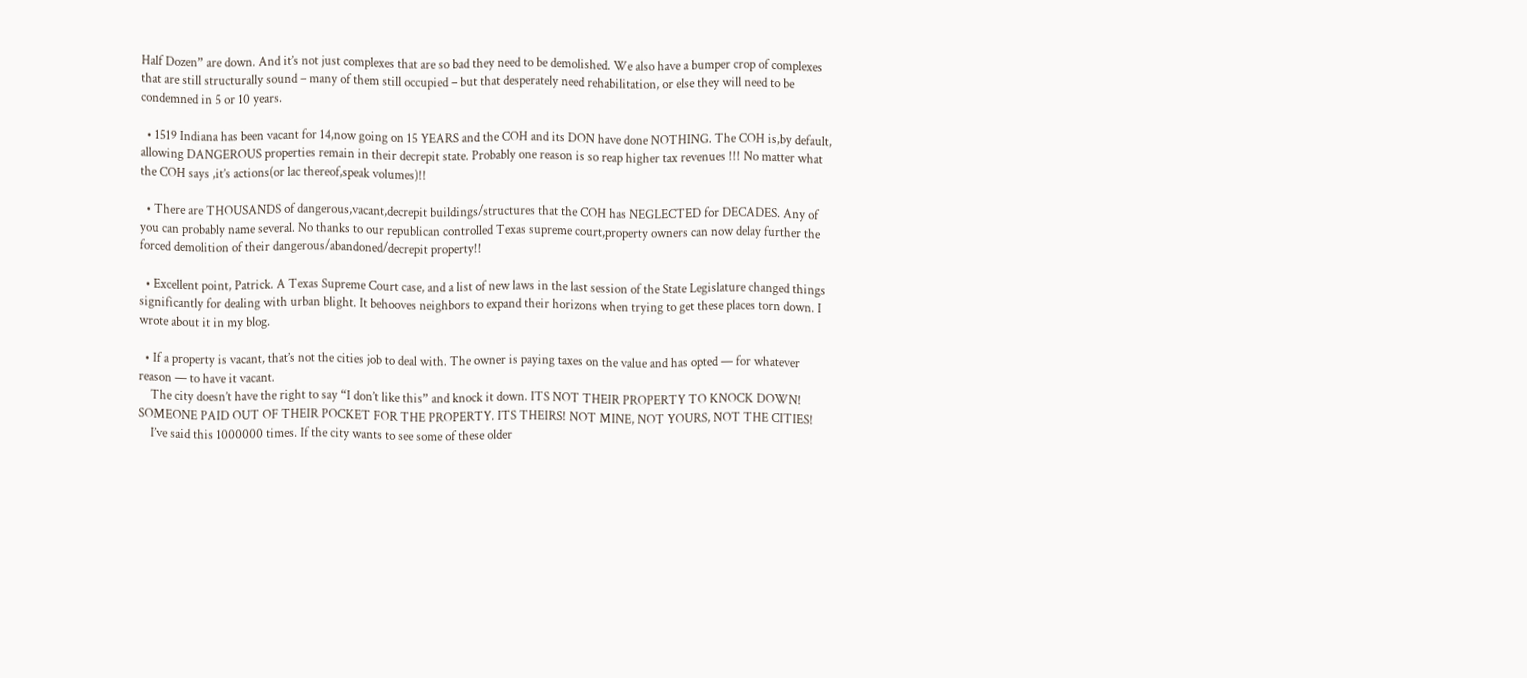Half Dozen” are down. And it’s not just complexes that are so bad they need to be demolished. We also have a bumper crop of complexes that are still structurally sound – many of them still occupied – but that desperately need rehabilitation, or else they will need to be condemned in 5 or 10 years.

  • 1519 Indiana has been vacant for 14,now going on 15 YEARS and the COH and its DON have done NOTHING. The COH is,by default, allowing DANGEROUS properties remain in their decrepit state. Probably one reason is so reap higher tax revenues !!! No matter what the COH says ,it’s actions(or lac thereof,speak volumes)!!

  • There are THOUSANDS of dangerous,vacant,decrepit buildings/structures that the COH has NEGLECTED for DECADES. Any of you can probably name several. No thanks to our republican controlled Texas supreme court,property owners can now delay further the forced demolition of their dangerous/abandoned/decrepit property!!

  • Excellent point, Patrick. A Texas Supreme Court case, and a list of new laws in the last session of the State Legislature changed things significantly for dealing with urban blight. It behooves neighbors to expand their horizons when trying to get these places torn down. I wrote about it in my blog.

  • If a property is vacant, that’s not the cities job to deal with. The owner is paying taxes on the value and has opted — for whatever reason — to have it vacant.
    The city doesn’t have the right to say “I don’t like this” and knock it down. ITS NOT THEIR PROPERTY TO KNOCK DOWN! SOMEONE PAID OUT OF THEIR POCKET FOR THE PROPERTY. ITS THEIRS! NOT MINE, NOT YOURS, NOT THE CITIES!
    I’ve said this 1000000 times. If the city wants to see some of these older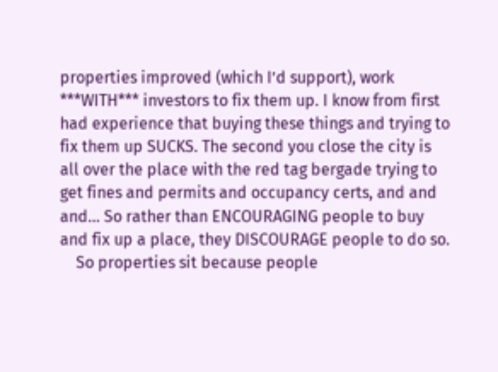properties improved (which I’d support), work ***WITH*** investors to fix them up. I know from first had experience that buying these things and trying to fix them up SUCKS. The second you close the city is all over the place with the red tag bergade trying to get fines and permits and occupancy certs, and and and… So rather than ENCOURAGING people to buy and fix up a place, they DISCOURAGE people to do so.
    So properties sit because people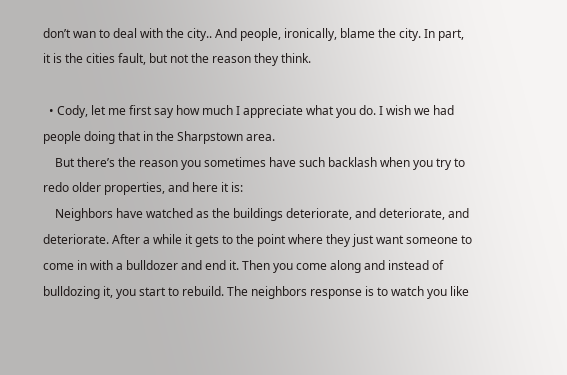don’t wan to deal with the city.. And people, ironically, blame the city. In part, it is the cities fault, but not the reason they think.

  • Cody, let me first say how much I appreciate what you do. I wish we had people doing that in the Sharpstown area.
    But there’s the reason you sometimes have such backlash when you try to redo older properties, and here it is:
    Neighbors have watched as the buildings deteriorate, and deteriorate, and deteriorate. After a while it gets to the point where they just want someone to come in with a bulldozer and end it. Then you come along and instead of bulldozing it, you start to rebuild. The neighbors response is to watch you like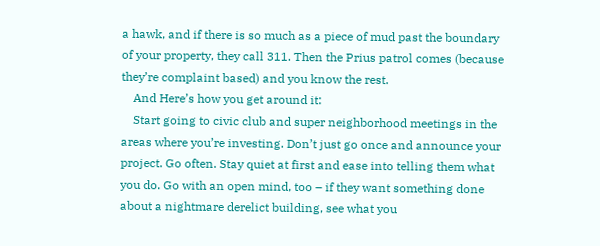a hawk, and if there is so much as a piece of mud past the boundary of your property, they call 311. Then the Prius patrol comes (because they’re complaint based) and you know the rest.
    And Here’s how you get around it:
    Start going to civic club and super neighborhood meetings in the areas where you’re investing. Don’t just go once and announce your project. Go often. Stay quiet at first and ease into telling them what you do. Go with an open mind, too – if they want something done about a nightmare derelict building, see what you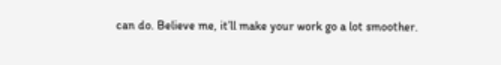can do. Believe me, it’ll make your work go a lot smoother.